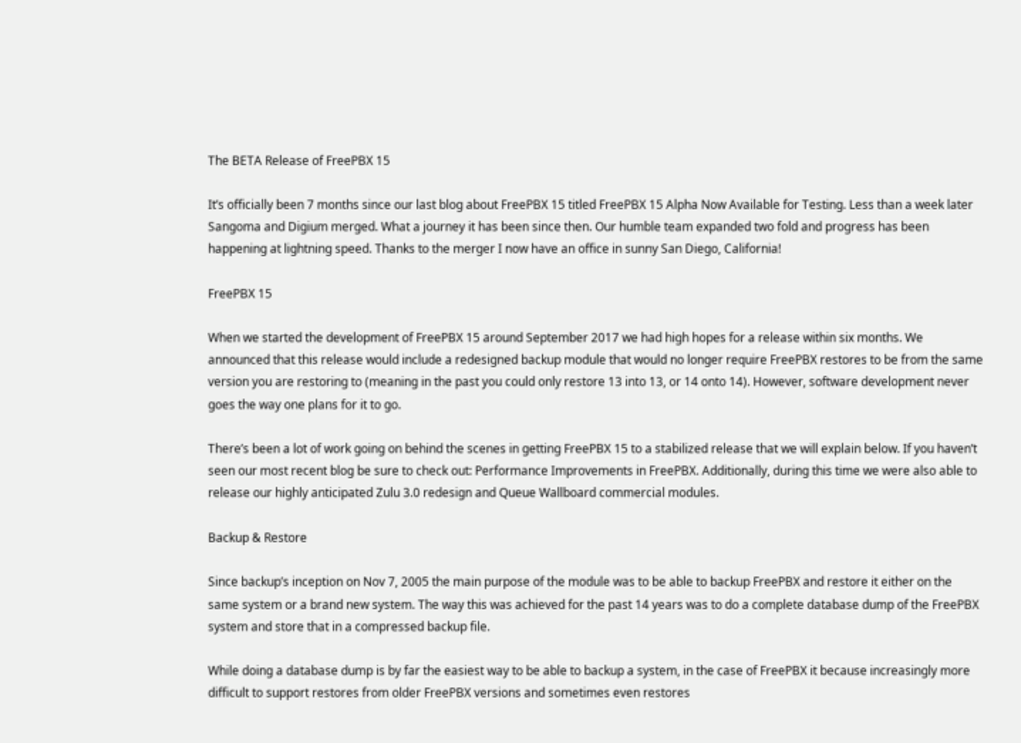The BETA Release of FreePBX 15

It’s officially been 7 months since our last blog about FreePBX 15 titled FreePBX 15 Alpha Now Available for Testing. Less than a week later Sangoma and Digium merged. What a journey it has been since then. Our humble team expanded two fold and progress has been happening at lightning speed. Thanks to the merger I now have an office in sunny San Diego, California!

FreePBX 15

When we started the development of FreePBX 15 around September 2017 we had high hopes for a release within six months. We announced that this release would include a redesigned backup module that would no longer require FreePBX restores to be from the same version you are restoring to (meaning in the past you could only restore 13 into 13, or 14 onto 14). However, software development never goes the way one plans for it to go.

There’s been a lot of work going on behind the scenes in getting FreePBX 15 to a stabilized release that we will explain below. If you haven’t seen our most recent blog be sure to check out: Performance Improvements in FreePBX. Additionally, during this time we were also able to release our highly anticipated Zulu 3.0 redesign and Queue Wallboard commercial modules.

Backup & Restore

Since backup’s inception on Nov 7, 2005 the main purpose of the module was to be able to backup FreePBX and restore it either on the same system or a brand new system. The way this was achieved for the past 14 years was to do a complete database dump of the FreePBX system and store that in a compressed backup file.

While doing a database dump is by far the easiest way to be able to backup a system, in the case of FreePBX it because increasingly more difficult to support restores from older FreePBX versions and sometimes even restores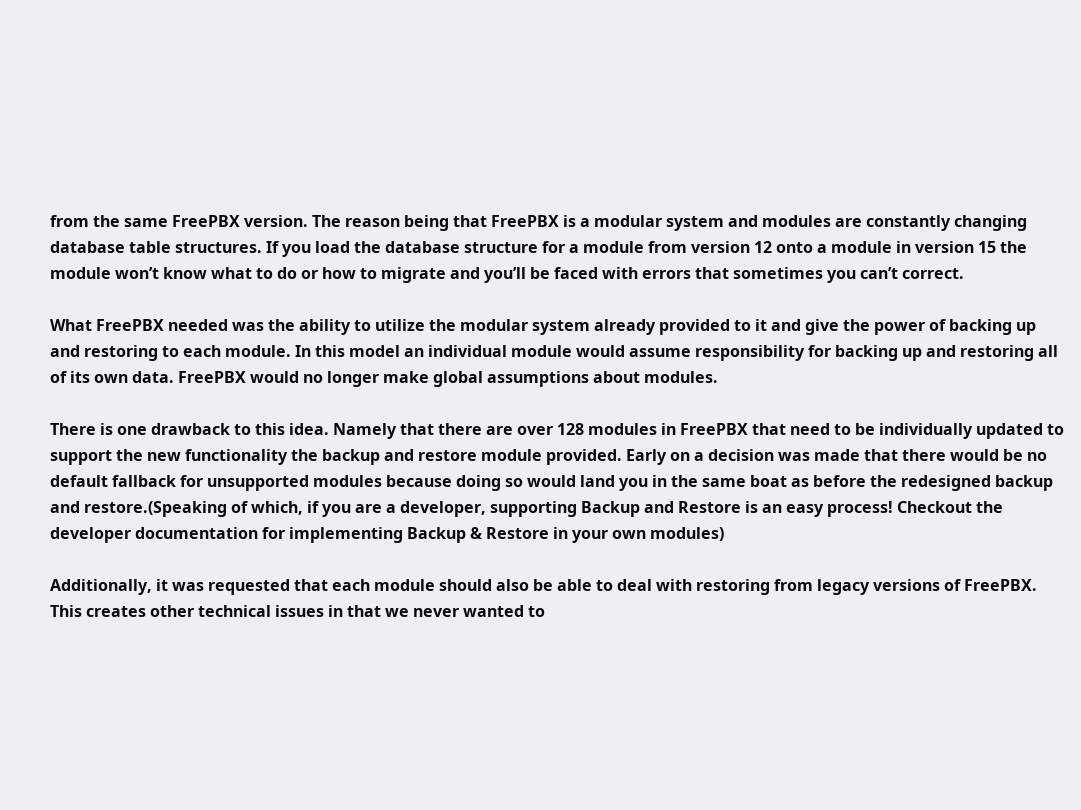from the same FreePBX version. The reason being that FreePBX is a modular system and modules are constantly changing database table structures. If you load the database structure for a module from version 12 onto a module in version 15 the module won’t know what to do or how to migrate and you’ll be faced with errors that sometimes you can’t correct.

What FreePBX needed was the ability to utilize the modular system already provided to it and give the power of backing up and restoring to each module. In this model an individual module would assume responsibility for backing up and restoring all of its own data. FreePBX would no longer make global assumptions about modules.

There is one drawback to this idea. Namely that there are over 128 modules in FreePBX that need to be individually updated to support the new functionality the backup and restore module provided. Early on a decision was made that there would be no default fallback for unsupported modules because doing so would land you in the same boat as before the redesigned backup and restore.(Speaking of which, if you are a developer, supporting Backup and Restore is an easy process! Checkout the developer documentation for implementing Backup & Restore in your own modules)

Additionally, it was requested that each module should also be able to deal with restoring from legacy versions of FreePBX. This creates other technical issues in that we never wanted to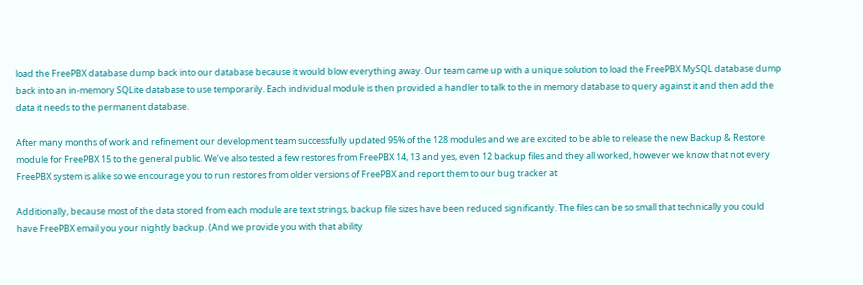load the FreePBX database dump back into our database because it would blow everything away. Our team came up with a unique solution to load the FreePBX MySQL database dump back into an in-memory SQLite database to use temporarily. Each individual module is then provided a handler to talk to the in memory database to query against it and then add the data it needs to the permanent database.

After many months of work and refinement our development team successfully updated 95% of the 128 modules and we are excited to be able to release the new Backup & Restore module for FreePBX 15 to the general public. We’ve also tested a few restores from FreePBX 14, 13 and yes, even 12 backup files and they all worked, however we know that not every FreePBX system is alike so we encourage you to run restores from older versions of FreePBX and report them to our bug tracker at

Additionally, because most of the data stored from each module are text strings, backup file sizes have been reduced significantly. The files can be so small that technically you could have FreePBX email you your nightly backup. (And we provide you with that ability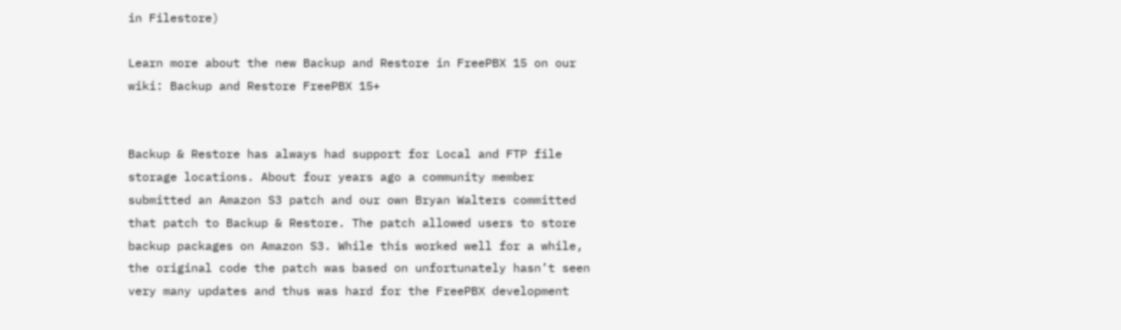in Filestore)

Learn more about the new Backup and Restore in FreePBX 15 on our wiki: Backup and Restore FreePBX 15+


Backup & Restore has always had support for Local and FTP file storage locations. About four years ago a community member submitted an Amazon S3 patch and our own Bryan Walters committed that patch to Backup & Restore. The patch allowed users to store backup packages on Amazon S3. While this worked well for a while, the original code the patch was based on unfortunately hasn’t seen very many updates and thus was hard for the FreePBX development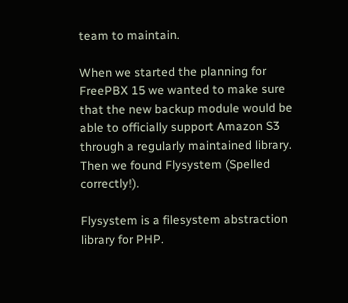team to maintain.

When we started the planning for FreePBX 15 we wanted to make sure that the new backup module would be able to officially support Amazon S3 through a regularly maintained library. Then we found Flysystem (Spelled correctly!).

Flysystem is a filesystem abstraction library for PHP.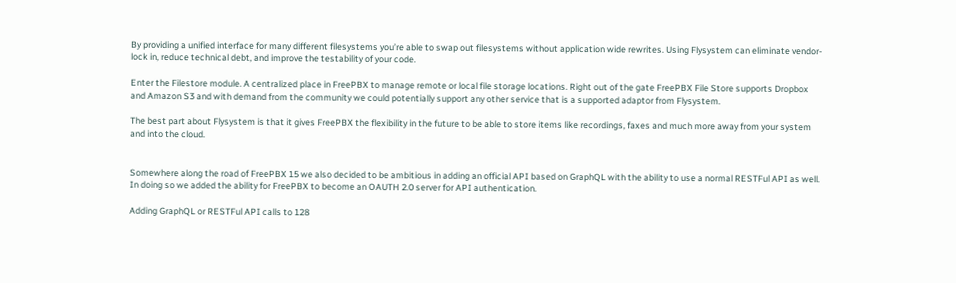By providing a unified interface for many different filesystems you’re able to swap out filesystems without application wide rewrites. Using Flysystem can eliminate vendor-lock in, reduce technical debt, and improve the testability of your code.

Enter the Filestore module. A centralized place in FreePBX to manage remote or local file storage locations. Right out of the gate FreePBX File Store supports Dropbox and Amazon S3 and with demand from the community we could potentially support any other service that is a supported adaptor from Flysystem.

The best part about Flysystem is that it gives FreePBX the flexibility in the future to be able to store items like recordings, faxes and much more away from your system and into the cloud.


Somewhere along the road of FreePBX 15 we also decided to be ambitious in adding an official API based on GraphQL with the ability to use a normal RESTFul API as well. In doing so we added the ability for FreePBX to become an OAUTH 2.0 server for API authentication.

Adding GraphQL or RESTFul API calls to 128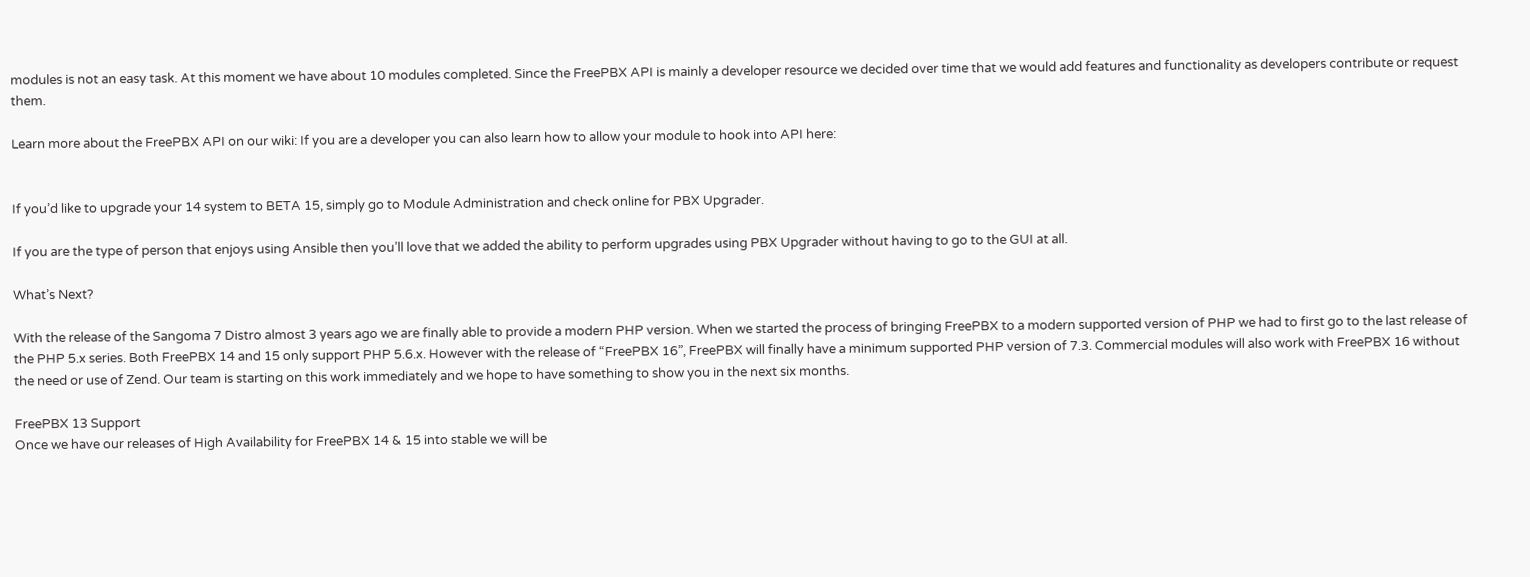modules is not an easy task. At this moment we have about 10 modules completed. Since the FreePBX API is mainly a developer resource we decided over time that we would add features and functionality as developers contribute or request them.

Learn more about the FreePBX API on our wiki: If you are a developer you can also learn how to allow your module to hook into API here:


If you’d like to upgrade your 14 system to BETA 15, simply go to Module Administration and check online for PBX Upgrader.

If you are the type of person that enjoys using Ansible then you’ll love that we added the ability to perform upgrades using PBX Upgrader without having to go to the GUI at all.

What’s Next?

With the release of the Sangoma 7 Distro almost 3 years ago we are finally able to provide a modern PHP version. When we started the process of bringing FreePBX to a modern supported version of PHP we had to first go to the last release of the PHP 5.x series. Both FreePBX 14 and 15 only support PHP 5.6.x. However with the release of “FreePBX 16”, FreePBX will finally have a minimum supported PHP version of 7.3. Commercial modules will also work with FreePBX 16 without the need or use of Zend. Our team is starting on this work immediately and we hope to have something to show you in the next six months.

FreePBX 13 Support
Once we have our releases of High Availability for FreePBX 14 & 15 into stable we will be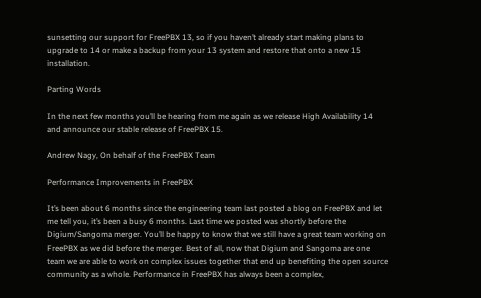sunsetting our support for FreePBX 13, so if you haven’t already start making plans to upgrade to 14 or make a backup from your 13 system and restore that onto a new 15 installation.

Parting Words

In the next few months you’ll be hearing from me again as we release High Availability 14 and announce our stable release of FreePBX 15.

Andrew Nagy, On behalf of the FreePBX Team

Performance Improvements in FreePBX

It’s been about 6 months since the engineering team last posted a blog on FreePBX and let me tell you, it’s been a busy 6 months. Last time we posted was shortly before the Digium/Sangoma merger. You’ll be happy to know that we still have a great team working on FreePBX as we did before the merger. Best of all, now that Digium and Sangoma are one team we are able to work on complex issues together that end up benefiting the open source community as a whole. Performance in FreePBX has always been a complex,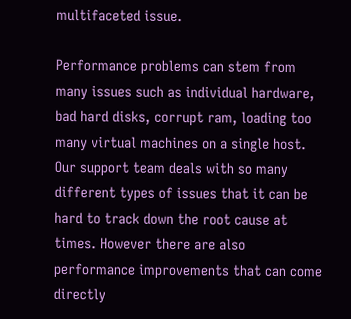multifaceted issue.

Performance problems can stem from many issues such as individual hardware, bad hard disks, corrupt ram, loading too many virtual machines on a single host. Our support team deals with so many different types of issues that it can be hard to track down the root cause at times. However there are also performance improvements that can come directly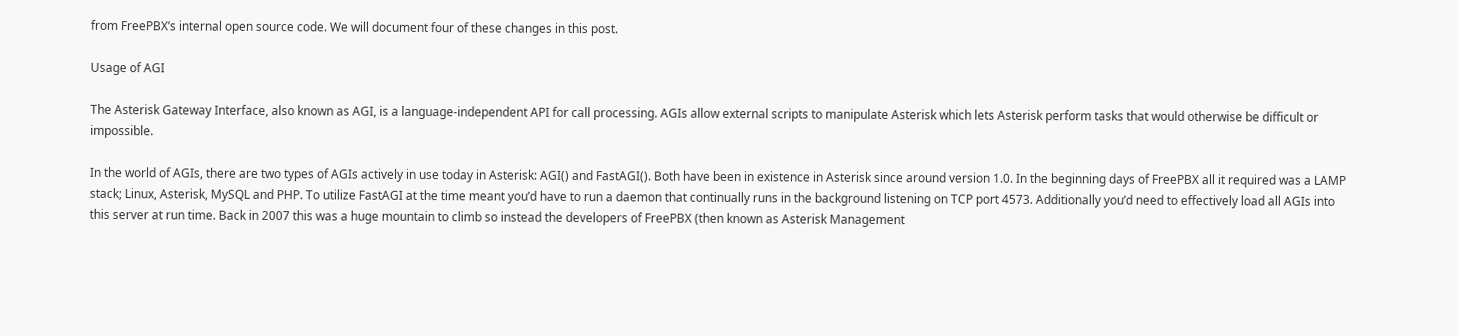from FreePBX’s internal open source code. We will document four of these changes in this post.

Usage of AGI

The Asterisk Gateway Interface, also known as AGI, is a language-independent API for call processing. AGIs allow external scripts to manipulate Asterisk which lets Asterisk perform tasks that would otherwise be difficult or impossible.

In the world of AGIs, there are two types of AGIs actively in use today in Asterisk: AGI() and FastAGI(). Both have been in existence in Asterisk since around version 1.0. In the beginning days of FreePBX all it required was a LAMP stack; Linux, Asterisk, MySQL and PHP. To utilize FastAGI at the time meant you’d have to run a daemon that continually runs in the background listening on TCP port 4573. Additionally you’d need to effectively load all AGIs into this server at run time. Back in 2007 this was a huge mountain to climb so instead the developers of FreePBX (then known as Asterisk Management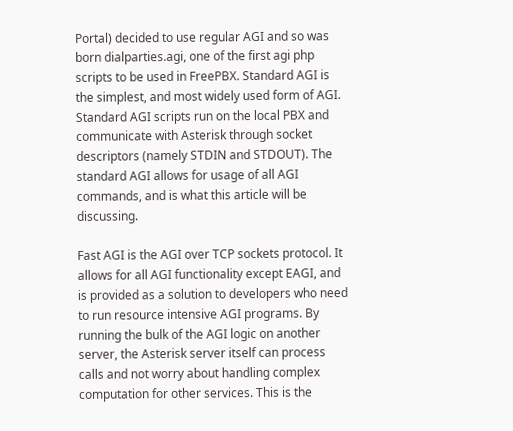Portal) decided to use regular AGI and so was born dialparties.agi, one of the first agi php scripts to be used in FreePBX. Standard AGI is the simplest, and most widely used form of AGI. Standard AGI scripts run on the local PBX and communicate with Asterisk through socket descriptors (namely STDIN and STDOUT). The standard AGI allows for usage of all AGI commands, and is what this article will be discussing.

Fast AGI is the AGI over TCP sockets protocol. It allows for all AGI functionality except EAGI, and is provided as a solution to developers who need to run resource intensive AGI programs. By running the bulk of the AGI logic on another server, the Asterisk server itself can process calls and not worry about handling complex computation for other services. This is the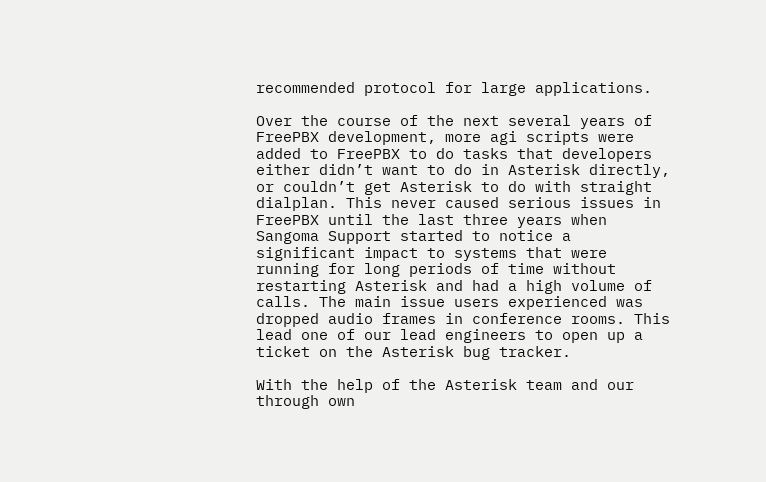recommended protocol for large applications.

Over the course of the next several years of FreePBX development, more agi scripts were added to FreePBX to do tasks that developers either didn’t want to do in Asterisk directly, or couldn’t get Asterisk to do with straight dialplan. This never caused serious issues in FreePBX until the last three years when Sangoma Support started to notice a significant impact to systems that were running for long periods of time without restarting Asterisk and had a high volume of calls. The main issue users experienced was dropped audio frames in conference rooms. This lead one of our lead engineers to open up a ticket on the Asterisk bug tracker.

With the help of the Asterisk team and our through own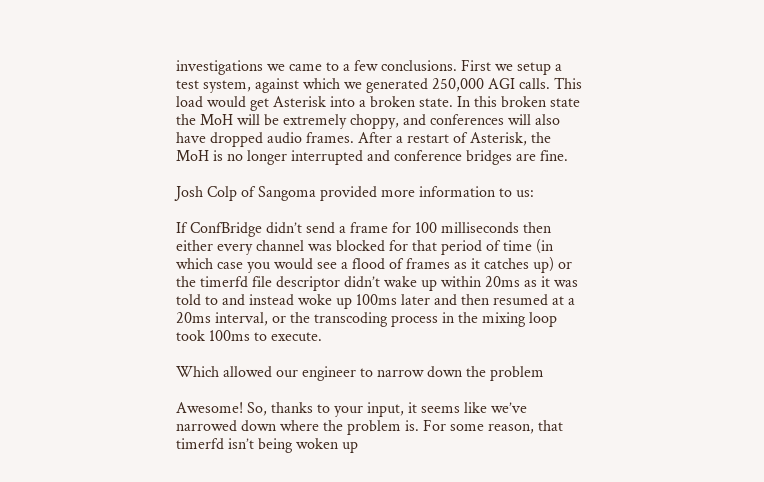investigations we came to a few conclusions. First we setup a test system, against which we generated 250,000 AGI calls. This load would get Asterisk into a broken state. In this broken state the MoH will be extremely choppy, and conferences will also have dropped audio frames. After a restart of Asterisk, the MoH is no longer interrupted and conference bridges are fine.

Josh Colp of Sangoma provided more information to us:

If ConfBridge didn’t send a frame for 100 milliseconds then either every channel was blocked for that period of time (in which case you would see a flood of frames as it catches up) or the timerfd file descriptor didn’t wake up within 20ms as it was told to and instead woke up 100ms later and then resumed at a 20ms interval, or the transcoding process in the mixing loop took 100ms to execute.

Which allowed our engineer to narrow down the problem

Awesome! So, thanks to your input, it seems like we’ve narrowed down where the problem is. For some reason, that timerfd isn’t being woken up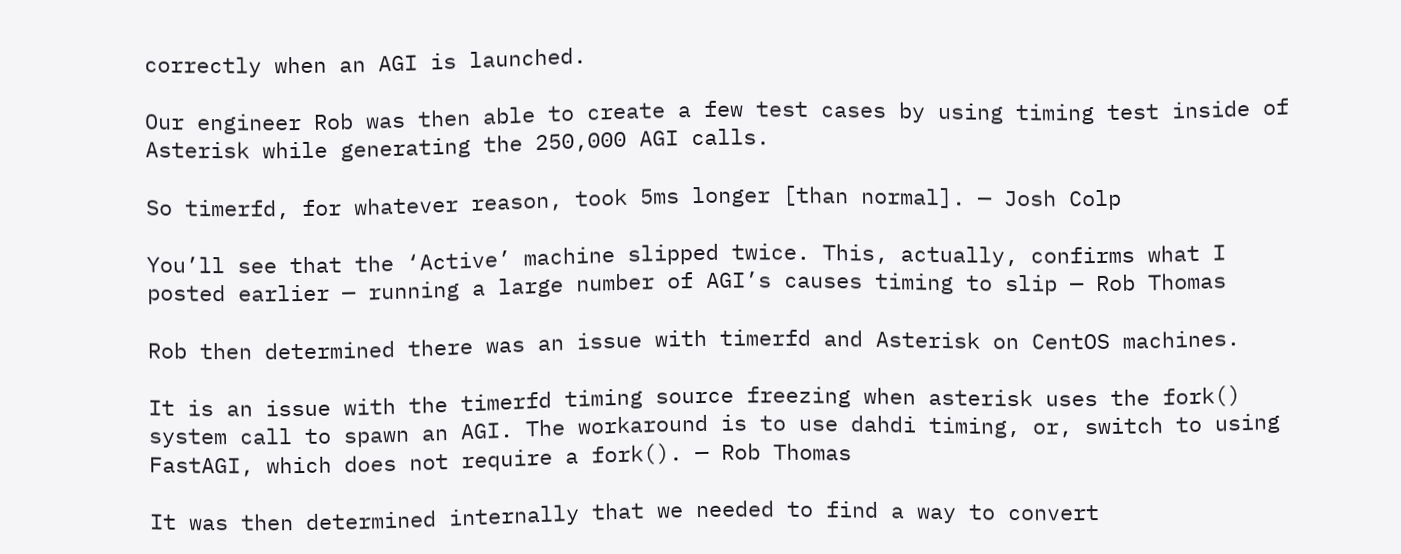correctly when an AGI is launched.

Our engineer Rob was then able to create a few test cases by using timing test inside of Asterisk while generating the 250,000 AGI calls.

So timerfd, for whatever reason, took 5ms longer [than normal]. — Josh Colp

You’ll see that the ‘Active’ machine slipped twice. This, actually, confirms what I posted earlier — running a large number of AGI’s causes timing to slip — Rob Thomas

Rob then determined there was an issue with timerfd and Asterisk on CentOS machines.

It is an issue with the timerfd timing source freezing when asterisk uses the fork() system call to spawn an AGI. The workaround is to use dahdi timing, or, switch to using FastAGI, which does not require a fork(). — Rob Thomas

It was then determined internally that we needed to find a way to convert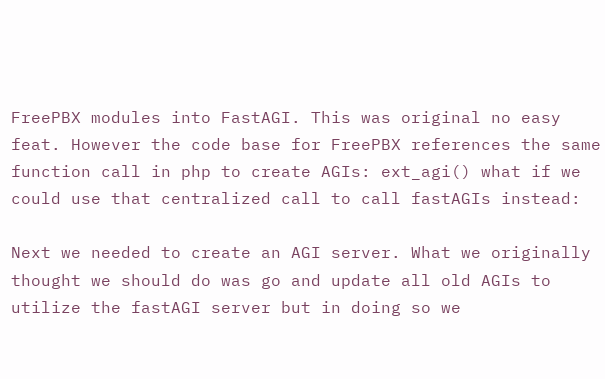FreePBX modules into FastAGI. This was original no easy feat. However the code base for FreePBX references the same function call in php to create AGIs: ext_agi() what if we could use that centralized call to call fastAGIs instead:

Next we needed to create an AGI server. What we originally thought we should do was go and update all old AGIs to utilize the fastAGI server but in doing so we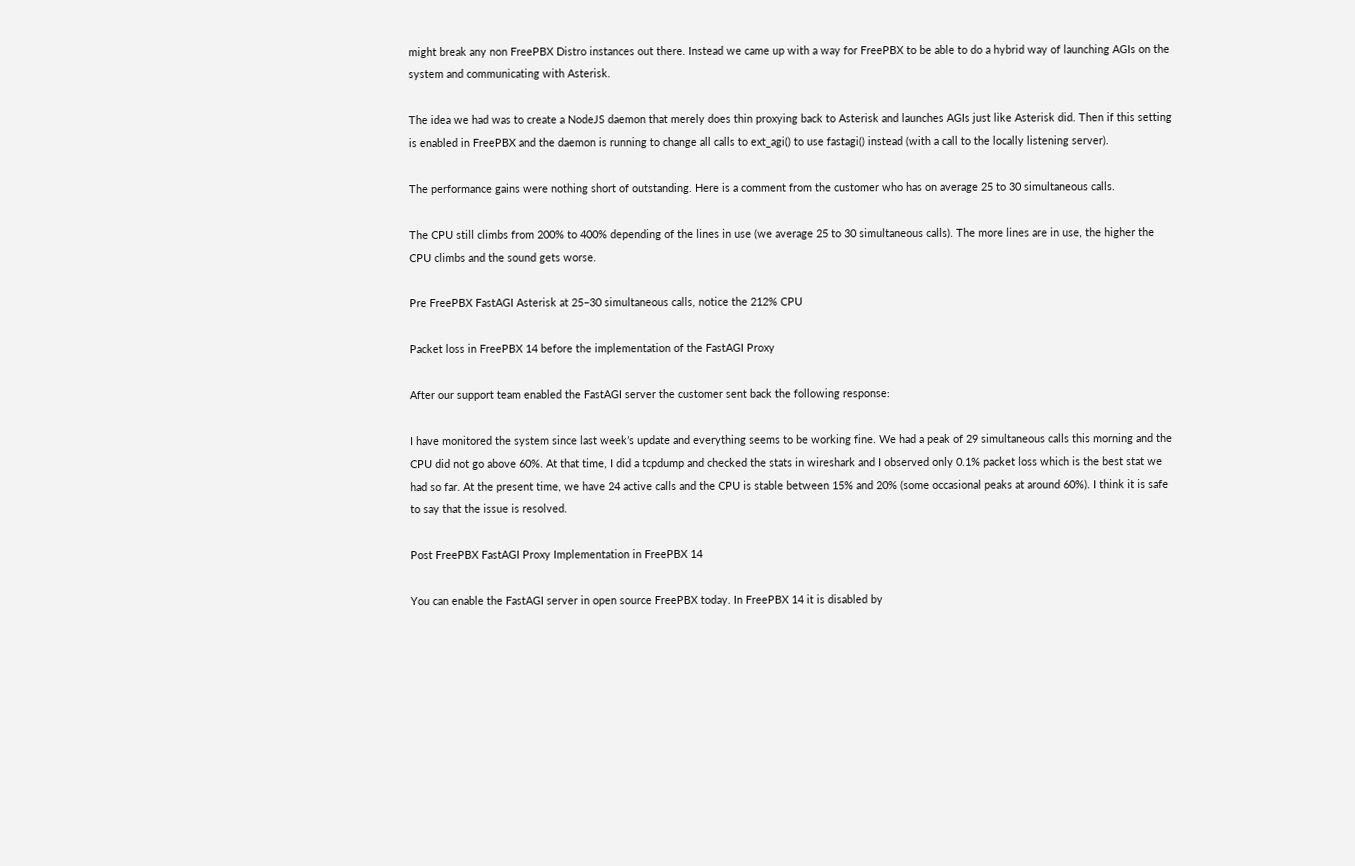might break any non FreePBX Distro instances out there. Instead we came up with a way for FreePBX to be able to do a hybrid way of launching AGIs on the system and communicating with Asterisk.

The idea we had was to create a NodeJS daemon that merely does thin proxying back to Asterisk and launches AGIs just like Asterisk did. Then if this setting is enabled in FreePBX and the daemon is running to change all calls to ext_agi() to use fastagi() instead (with a call to the locally listening server).

The performance gains were nothing short of outstanding. Here is a comment from the customer who has on average 25 to 30 simultaneous calls.

The CPU still climbs from 200% to 400% depending of the lines in use (we average 25 to 30 simultaneous calls). The more lines are in use, the higher the CPU climbs and the sound gets worse.

Pre FreePBX FastAGI Asterisk at 25–30 simultaneous calls, notice the 212% CPU

Packet loss in FreePBX 14 before the implementation of the FastAGI Proxy

After our support team enabled the FastAGI server the customer sent back the following response:

I have monitored the system since last week’s update and everything seems to be working fine. We had a peak of 29 simultaneous calls this morning and the CPU did not go above 60%. At that time, I did a tcpdump and checked the stats in wireshark and I observed only 0.1% packet loss which is the best stat we had so far. At the present time, we have 24 active calls and the CPU is stable between 15% and 20% (some occasional peaks at around 60%). I think it is safe to say that the issue is resolved.

Post FreePBX FastAGI Proxy Implementation in FreePBX 14

You can enable the FastAGI server in open source FreePBX today. In FreePBX 14 it is disabled by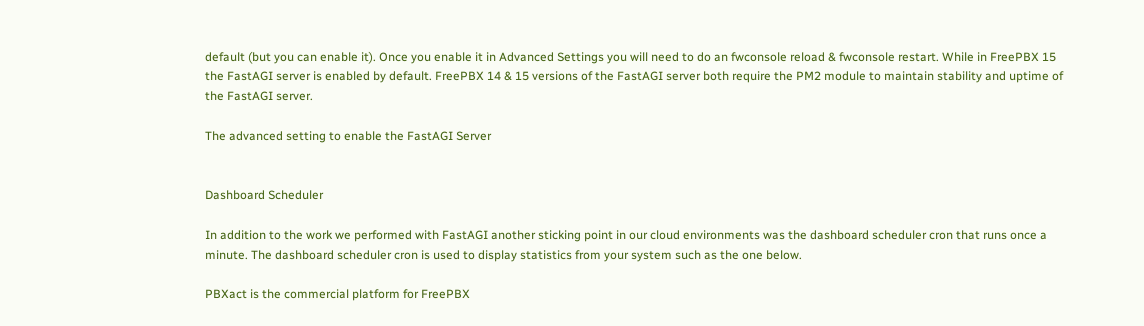default (but you can enable it). Once you enable it in Advanced Settings you will need to do an fwconsole reload & fwconsole restart. While in FreePBX 15 the FastAGI server is enabled by default. FreePBX 14 & 15 versions of the FastAGI server both require the PM2 module to maintain stability and uptime of the FastAGI server.

The advanced setting to enable the FastAGI Server


Dashboard Scheduler

In addition to the work we performed with FastAGI another sticking point in our cloud environments was the dashboard scheduler cron that runs once a minute. The dashboard scheduler cron is used to display statistics from your system such as the one below.

PBXact is the commercial platform for FreePBX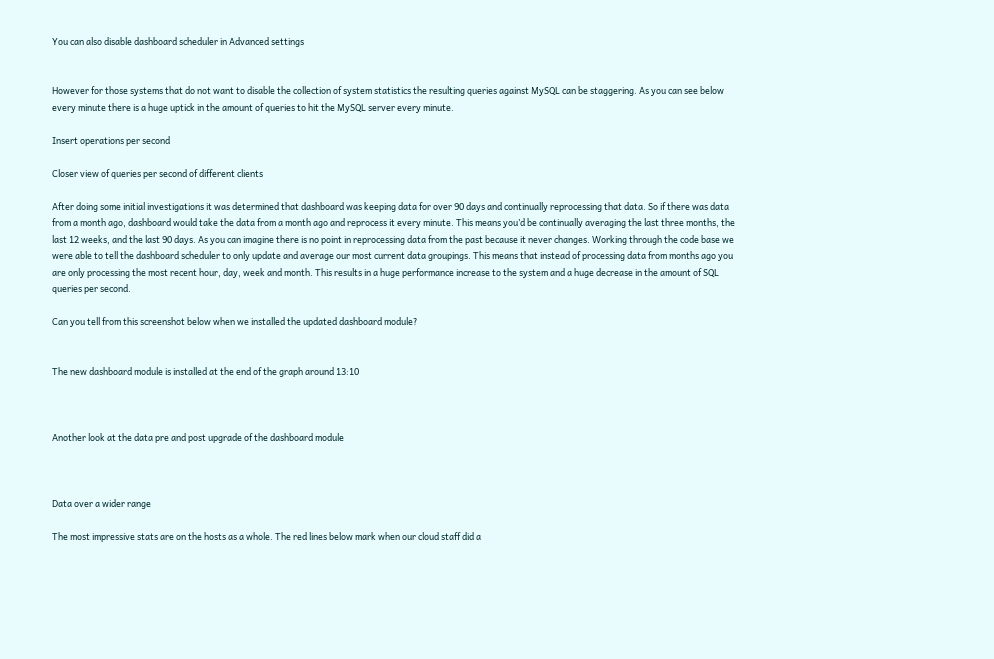You can also disable dashboard scheduler in Advanced settings


However for those systems that do not want to disable the collection of system statistics the resulting queries against MySQL can be staggering. As you can see below every minute there is a huge uptick in the amount of queries to hit the MySQL server every minute.

Insert operations per second

Closer view of queries per second of different clients

After doing some initial investigations it was determined that dashboard was keeping data for over 90 days and continually reprocessing that data. So if there was data from a month ago, dashboard would take the data from a month ago and reprocess it every minute. This means you’d be continually averaging the last three months, the last 12 weeks, and the last 90 days. As you can imagine there is no point in reprocessing data from the past because it never changes. Working through the code base we were able to tell the dashboard scheduler to only update and average our most current data groupings. This means that instead of processing data from months ago you are only processing the most recent hour, day, week and month. This results in a huge performance increase to the system and a huge decrease in the amount of SQL queries per second.

Can you tell from this screenshot below when we installed the updated dashboard module?


The new dashboard module is installed at the end of the graph around 13:10



Another look at the data pre and post upgrade of the dashboard module



Data over a wider range

The most impressive stats are on the hosts as a whole. The red lines below mark when our cloud staff did a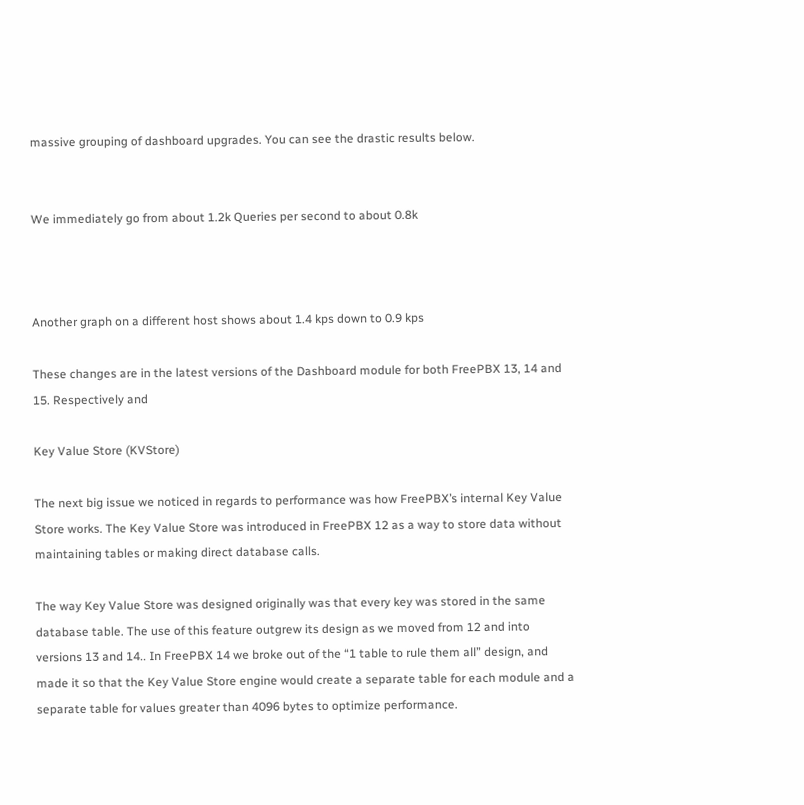massive grouping of dashboard upgrades. You can see the drastic results below.


We immediately go from about 1.2k Queries per second to about 0.8k



Another graph on a different host shows about 1.4 kps down to 0.9 kps

These changes are in the latest versions of the Dashboard module for both FreePBX 13, 14 and 15. Respectively and

Key Value Store (KVStore)

The next big issue we noticed in regards to performance was how FreePBX’s internal Key Value Store works. The Key Value Store was introduced in FreePBX 12 as a way to store data without maintaining tables or making direct database calls.

The way Key Value Store was designed originally was that every key was stored in the same database table. The use of this feature outgrew its design as we moved from 12 and into versions 13 and 14.. In FreePBX 14 we broke out of the “1 table to rule them all” design, and made it so that the Key Value Store engine would create a separate table for each module and a separate table for values greater than 4096 bytes to optimize performance.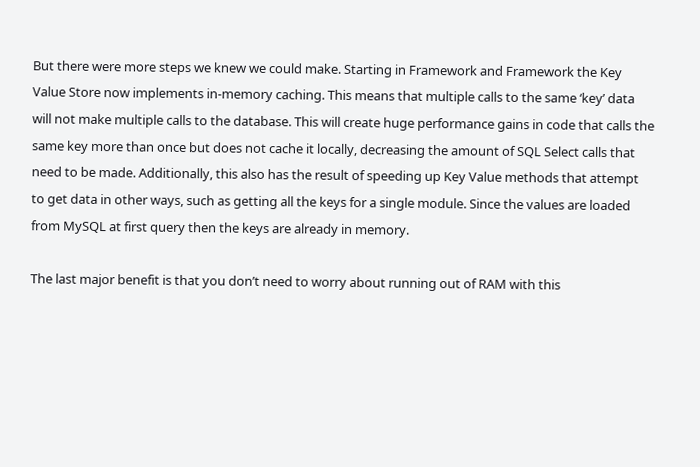But there were more steps we knew we could make. Starting in Framework and Framework the Key Value Store now implements in-memory caching. This means that multiple calls to the same ‘key’ data will not make multiple calls to the database. This will create huge performance gains in code that calls the same key more than once but does not cache it locally, decreasing the amount of SQL Select calls that need to be made. Additionally, this also has the result of speeding up Key Value methods that attempt to get data in other ways, such as getting all the keys for a single module. Since the values are loaded from MySQL at first query then the keys are already in memory.

The last major benefit is that you don’t need to worry about running out of RAM with this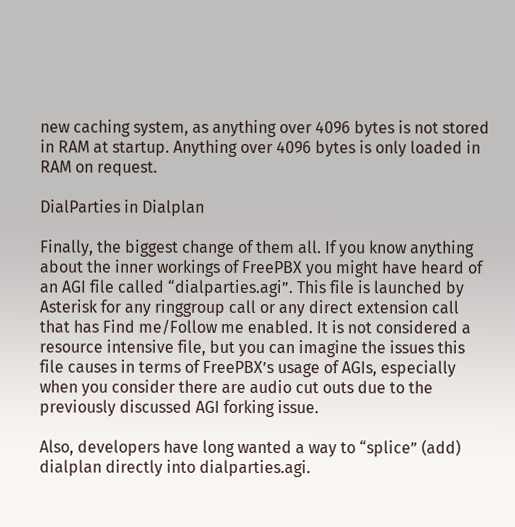new caching system, as anything over 4096 bytes is not stored in RAM at startup. Anything over 4096 bytes is only loaded in RAM on request.

DialParties in Dialplan

Finally, the biggest change of them all. If you know anything about the inner workings of FreePBX you might have heard of an AGI file called “dialparties.agi”. This file is launched by Asterisk for any ringgroup call or any direct extension call that has Find me/Follow me enabled. It is not considered a resource intensive file, but you can imagine the issues this file causes in terms of FreePBX’s usage of AGIs, especially when you consider there are audio cut outs due to the previously discussed AGI forking issue.

Also, developers have long wanted a way to “splice” (add) dialplan directly into dialparties.agi.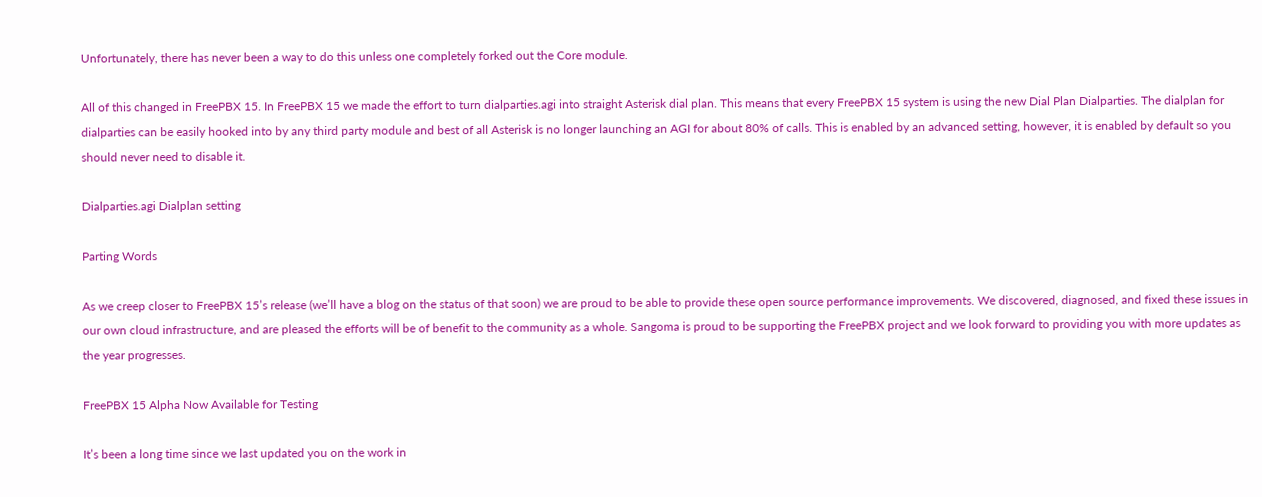Unfortunately, there has never been a way to do this unless one completely forked out the Core module.

All of this changed in FreePBX 15. In FreePBX 15 we made the effort to turn dialparties.agi into straight Asterisk dial plan. This means that every FreePBX 15 system is using the new Dial Plan Dialparties. The dialplan for dialparties can be easily hooked into by any third party module and best of all Asterisk is no longer launching an AGI for about 80% of calls. This is enabled by an advanced setting, however, it is enabled by default so you should never need to disable it.

Dialparties.agi Dialplan setting

Parting Words

As we creep closer to FreePBX 15’s release (we’ll have a blog on the status of that soon) we are proud to be able to provide these open source performance improvements. We discovered, diagnosed, and fixed these issues in our own cloud infrastructure, and are pleased the efforts will be of benefit to the community as a whole. Sangoma is proud to be supporting the FreePBX project and we look forward to providing you with more updates as the year progresses.

FreePBX 15 Alpha Now Available for Testing

It’s been a long time since we last updated you on the work in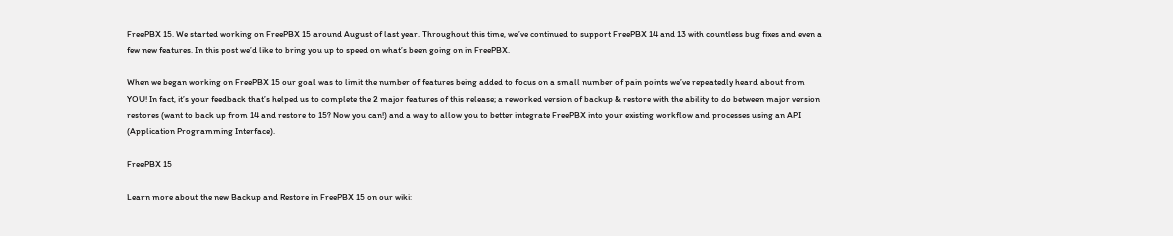FreePBX 15. We started working on FreePBX 15 around August of last year. Throughout this time, we’ve continued to support FreePBX 14 and 13 with countless bug fixes and even a few new features. In this post we’d like to bring you up to speed on what’s been going on in FreePBX.

When we began working on FreePBX 15 our goal was to limit the number of features being added to focus on a small number of pain points we’ve repeatedly heard about from YOU! In fact, it’s your feedback that’s helped us to complete the 2 major features of this release; a reworked version of backup & restore with the ability to do between major version restores (want to back up from 14 and restore to 15? Now you can!) and a way to allow you to better integrate FreePBX into your existing workflow and processes using an API (Application Programming Interface).

FreePBX 15

Learn more about the new Backup and Restore in FreePBX 15 on our wiki: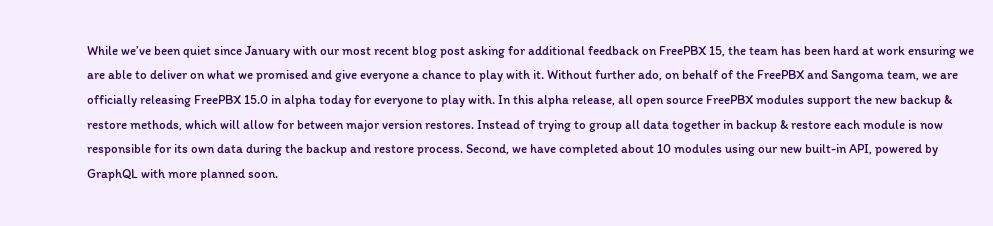While we’ve been quiet since January with our most recent blog post asking for additional feedback on FreePBX 15, the team has been hard at work ensuring we are able to deliver on what we promised and give everyone a chance to play with it. Without further ado, on behalf of the FreePBX and Sangoma team, we are officially releasing FreePBX 15.0 in alpha today for everyone to play with. In this alpha release, all open source FreePBX modules support the new backup & restore methods, which will allow for between major version restores. Instead of trying to group all data together in backup & restore each module is now responsible for its own data during the backup and restore process. Second, we have completed about 10 modules using our new built-in API, powered by GraphQL with more planned soon.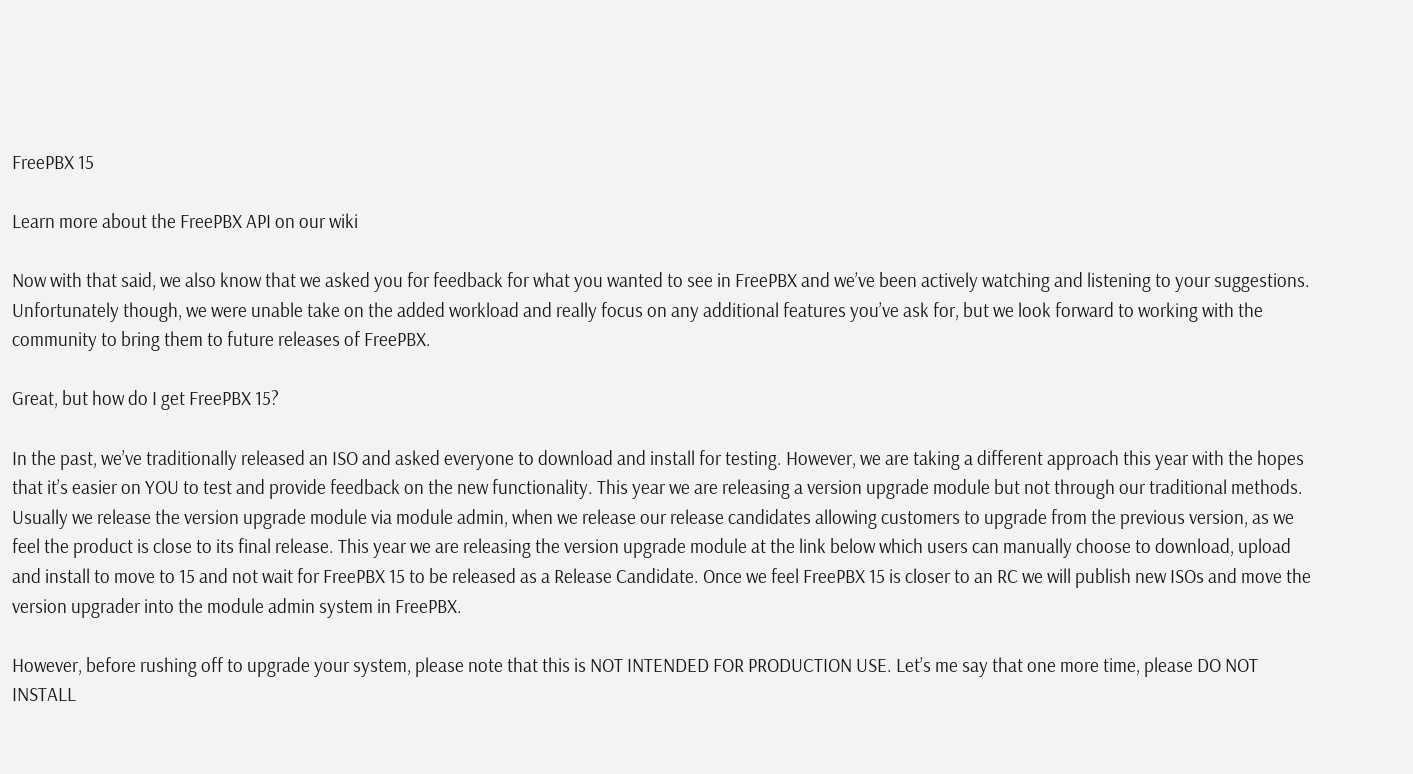FreePBX 15

Learn more about the FreePBX API on our wiki

Now with that said, we also know that we asked you for feedback for what you wanted to see in FreePBX and we’ve been actively watching and listening to your suggestions. Unfortunately though, we were unable take on the added workload and really focus on any additional features you’ve ask for, but we look forward to working with the community to bring them to future releases of FreePBX.

Great, but how do I get FreePBX 15?

In the past, we’ve traditionally released an ISO and asked everyone to download and install for testing. However, we are taking a different approach this year with the hopes that it’s easier on YOU to test and provide feedback on the new functionality. This year we are releasing a version upgrade module but not through our traditional methods. Usually we release the version upgrade module via module admin, when we release our release candidates allowing customers to upgrade from the previous version, as we feel the product is close to its final release. This year we are releasing the version upgrade module at the link below which users can manually choose to download, upload and install to move to 15 and not wait for FreePBX 15 to be released as a Release Candidate. Once we feel FreePBX 15 is closer to an RC we will publish new ISOs and move the version upgrader into the module admin system in FreePBX.

However, before rushing off to upgrade your system, please note that this is NOT INTENDED FOR PRODUCTION USE. Let’s me say that one more time, please DO NOT INSTALL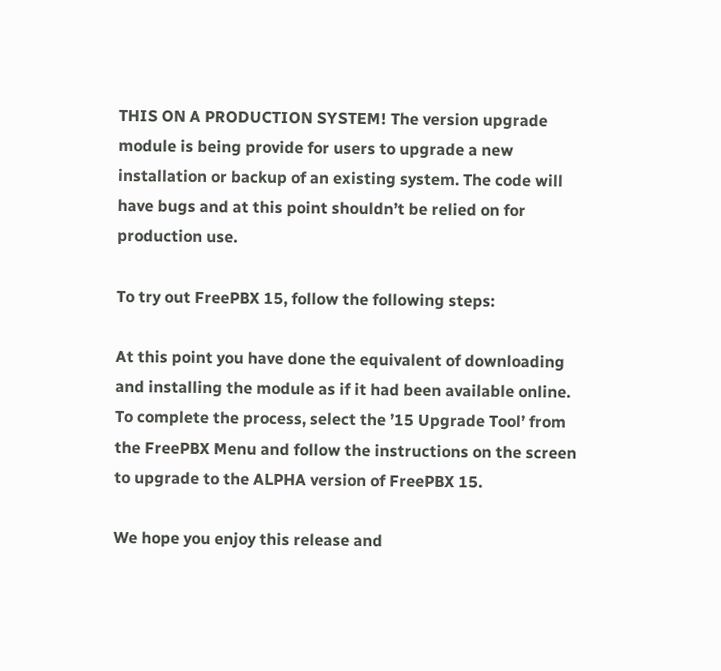THIS ON A PRODUCTION SYSTEM! The version upgrade module is being provide for users to upgrade a new installation or backup of an existing system. The code will have bugs and at this point shouldn’t be relied on for production use.

To try out FreePBX 15, follow the following steps:

At this point you have done the equivalent of downloading and installing the module as if it had been available online. To complete the process, select the ’15 Upgrade Tool’ from the FreePBX Menu and follow the instructions on the screen to upgrade to the ALPHA version of FreePBX 15.

We hope you enjoy this release and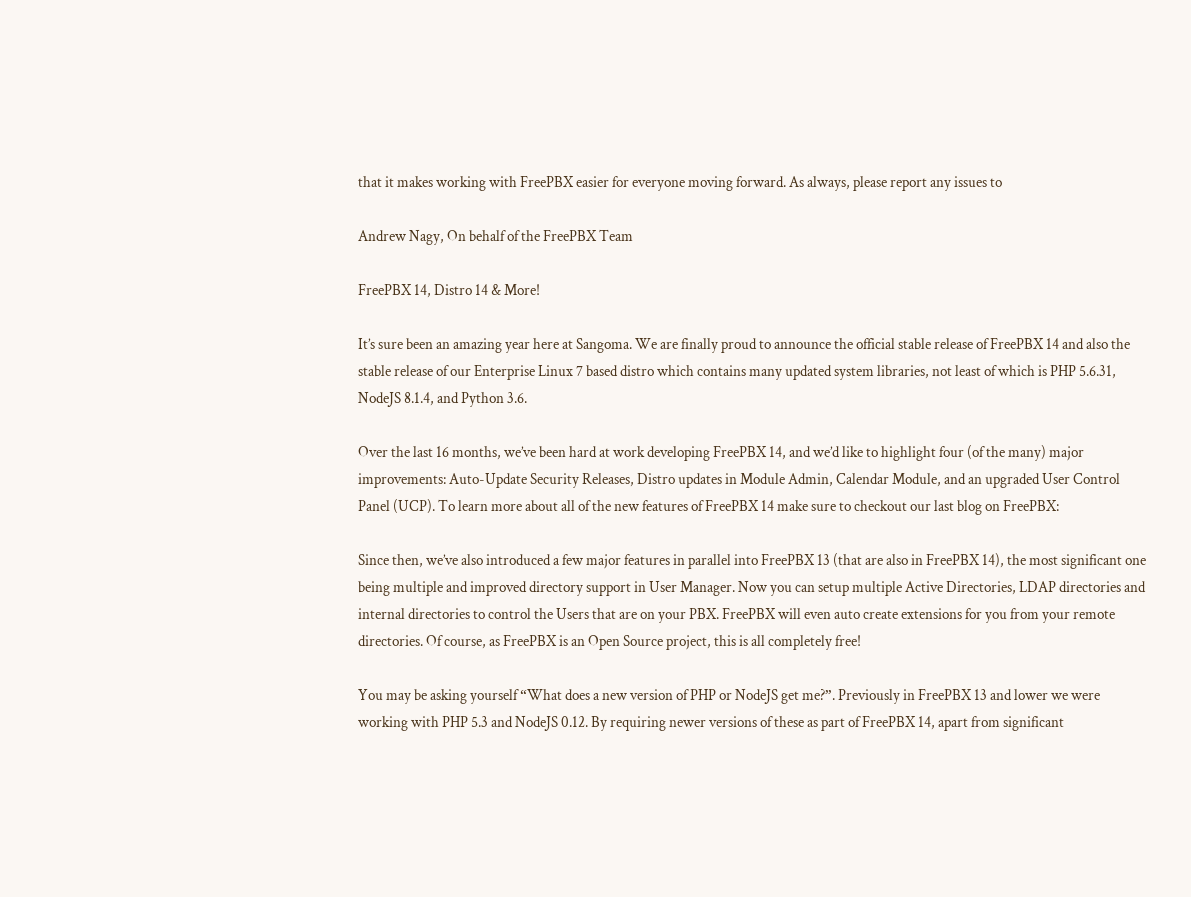that it makes working with FreePBX easier for everyone moving forward. As always, please report any issues to

Andrew Nagy, On behalf of the FreePBX Team

FreePBX 14, Distro 14 & More!

It’s sure been an amazing year here at Sangoma. We are finally proud to announce the official stable release of FreePBX 14 and also the stable release of our Enterprise Linux 7 based distro which contains many updated system libraries, not least of which is PHP 5.6.31, NodeJS 8.1.4, and Python 3.6.

Over the last 16 months, we’ve been hard at work developing FreePBX 14, and we’d like to highlight four (of the many) major improvements: Auto-Update Security Releases, Distro updates in Module Admin, Calendar Module, and an upgraded User Control Panel (UCP). To learn more about all of the new features of FreePBX 14 make sure to checkout our last blog on FreePBX:

Since then, we’ve also introduced a few major features in parallel into FreePBX 13 (that are also in FreePBX 14), the most significant one being multiple and improved directory support in User Manager. Now you can setup multiple Active Directories, LDAP directories and internal directories to control the Users that are on your PBX. FreePBX will even auto create extensions for you from your remote directories. Of course, as FreePBX is an Open Source project, this is all completely free!

You may be asking yourself “What does a new version of PHP or NodeJS get me?”. Previously in FreePBX 13 and lower we were working with PHP 5.3 and NodeJS 0.12. By requiring newer versions of these as part of FreePBX 14, apart from significant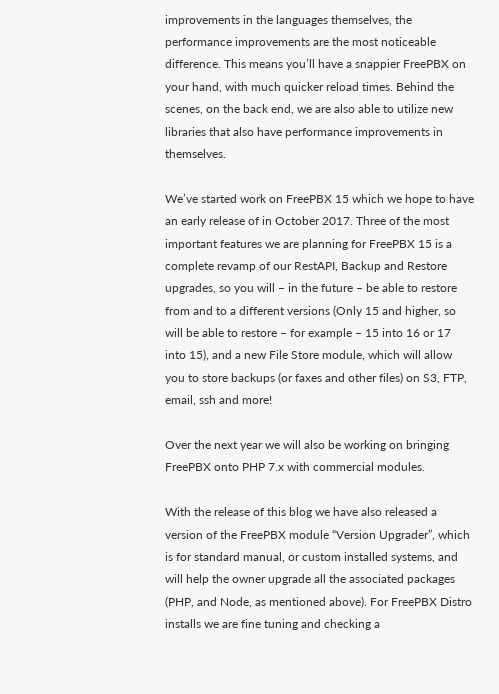improvements in the languages themselves, the performance improvements are the most noticeable difference. This means you’ll have a snappier FreePBX on your hand, with much quicker reload times. Behind the scenes, on the back end, we are also able to utilize new libraries that also have performance improvements in themselves.

We’ve started work on FreePBX 15 which we hope to have an early release of in October 2017. Three of the most important features we are planning for FreePBX 15 is a complete revamp of our RestAPI, Backup and Restore upgrades, so you will – in the future – be able to restore from and to a different versions (Only 15 and higher, so will be able to restore – for example – 15 into 16 or 17 into 15), and a new File Store module, which will allow you to store backups (or faxes and other files) on S3, FTP, email, ssh and more!

Over the next year we will also be working on bringing FreePBX onto PHP 7.x with commercial modules.

With the release of this blog we have also released a version of the FreePBX module “Version Upgrader”, which is for standard manual, or custom installed systems, and will help the owner upgrade all the associated packages (PHP, and Node, as mentioned above). For FreePBX Distro installs we are fine tuning and checking a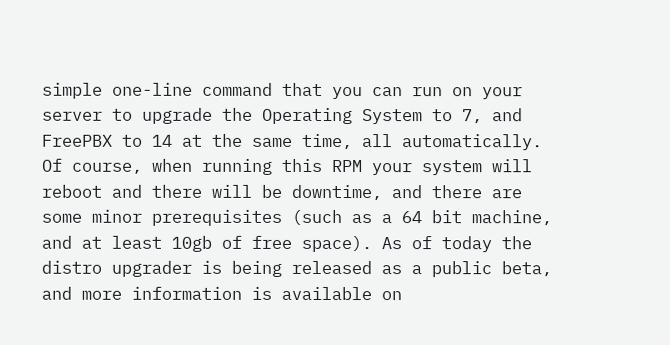simple one-line command that you can run on your server to upgrade the Operating System to 7, and FreePBX to 14 at the same time, all automatically. Of course, when running this RPM your system will reboot and there will be downtime, and there are some minor prerequisites (such as a 64 bit machine, and at least 10gb of free space). As of today the distro upgrader is being released as a public beta, and more information is available on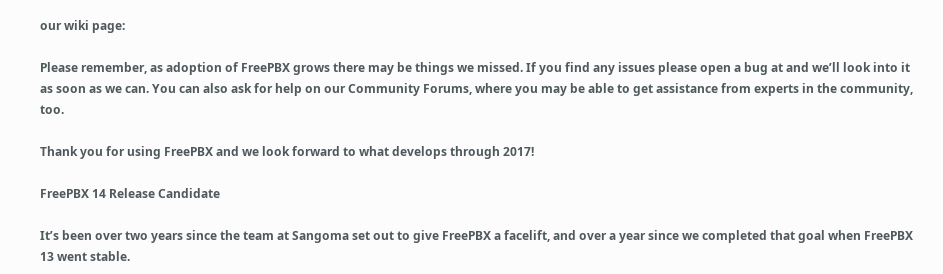our wiki page:

Please remember, as adoption of FreePBX grows there may be things we missed. If you find any issues please open a bug at and we’ll look into it as soon as we can. You can also ask for help on our Community Forums, where you may be able to get assistance from experts in the community, too.

Thank you for using FreePBX and we look forward to what develops through 2017!

FreePBX 14 Release Candidate

It’s been over two years since the team at Sangoma set out to give FreePBX a facelift, and over a year since we completed that goal when FreePBX 13 went stable.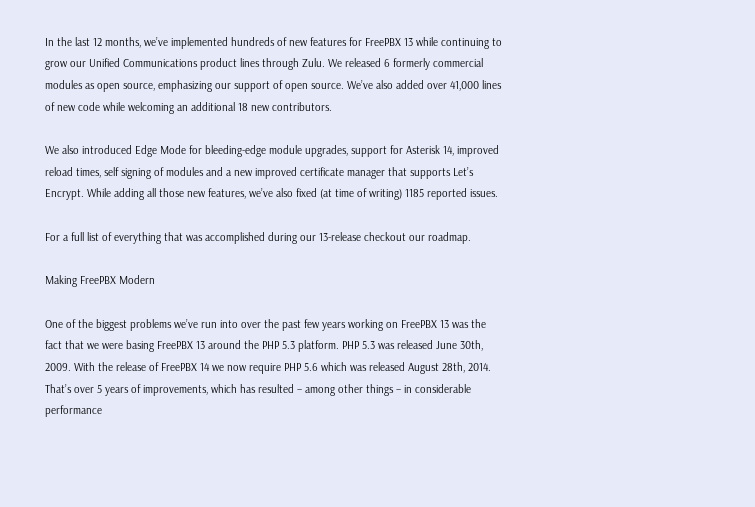In the last 12 months, we’ve implemented hundreds of new features for FreePBX 13 while continuing to grow our Unified Communications product lines through Zulu. We released 6 formerly commercial modules as open source, emphasizing our support of open source. We’ve also added over 41,000 lines of new code while welcoming an additional 18 new contributors.

We also introduced Edge Mode for bleeding-edge module upgrades, support for Asterisk 14, improved reload times, self signing of modules and a new improved certificate manager that supports Let’s Encrypt. While adding all those new features, we’ve also fixed (at time of writing) 1185 reported issues.

For a full list of everything that was accomplished during our 13-release checkout our roadmap.

Making FreePBX Modern

One of the biggest problems we’ve run into over the past few years working on FreePBX 13 was the fact that we were basing FreePBX 13 around the PHP 5.3 platform. PHP 5.3 was released June 30th, 2009. With the release of FreePBX 14 we now require PHP 5.6 which was released August 28th, 2014. That’s over 5 years of improvements, which has resulted – among other things – in considerable performance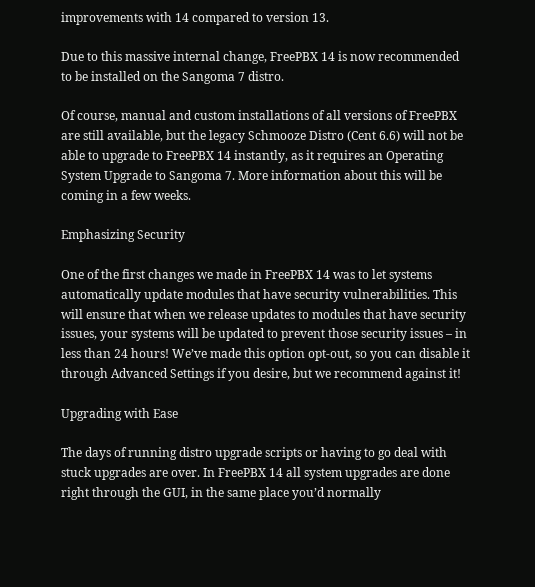improvements with 14 compared to version 13.

Due to this massive internal change, FreePBX 14 is now recommended to be installed on the Sangoma 7 distro.

Of course, manual and custom installations of all versions of FreePBX are still available, but the legacy Schmooze Distro (Cent 6.6) will not be able to upgrade to FreePBX 14 instantly, as it requires an Operating System Upgrade to Sangoma 7. More information about this will be coming in a few weeks.

Emphasizing Security

One of the first changes we made in FreePBX 14 was to let systems automatically update modules that have security vulnerabilities. This will ensure that when we release updates to modules that have security issues, your systems will be updated to prevent those security issues – in less than 24 hours! We’ve made this option opt-out, so you can disable it through Advanced Settings if you desire, but we recommend against it!

Upgrading with Ease

The days of running distro upgrade scripts or having to go deal with stuck upgrades are over. In FreePBX 14 all system upgrades are done right through the GUI, in the same place you’d normally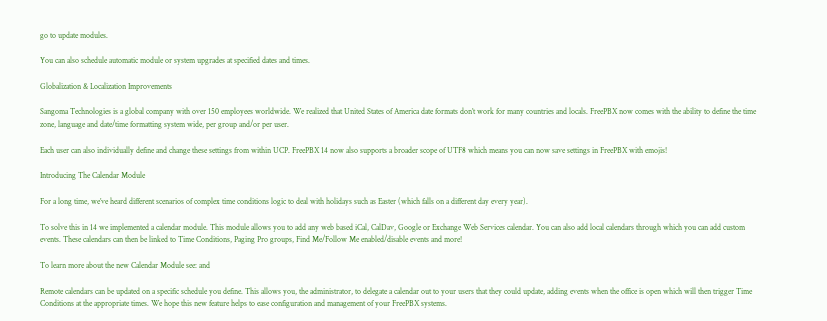go to update modules.

You can also schedule automatic module or system upgrades at specified dates and times.

Globalization & Localization Improvements

Sangoma Technologies is a global company with over 150 employees worldwide. We realized that United States of America date formats don’t work for many countries and locals. FreePBX now comes with the ability to define the time zone, language and date/time formatting system wide, per group and/or per user.

Each user can also individually define and change these settings from within UCP. FreePBX 14 now also supports a broader scope of UTF8 which means you can now save settings in FreePBX with emojis!

Introducing The Calendar Module

For a long time, we’ve heard different scenarios of complex time conditions logic to deal with holidays such as Easter (which falls on a different day every year).

To solve this in 14 we implemented a calendar module. This module allows you to add any web based iCal, CalDav, Google or Exchange Web Services calendar. You can also add local calendars through which you can add custom events. These calendars can then be linked to Time Conditions, Paging Pro groups, Find Me/Follow Me enabled/disable events and more!

To learn more about the new Calendar Module see: and

Remote calendars can be updated on a specific schedule you define. This allows you, the administrator, to delegate a calendar out to your users that they could update, adding events when the office is open which will then trigger Time Conditions at the appropriate times. We hope this new feature helps to ease configuration and management of your FreePBX systems.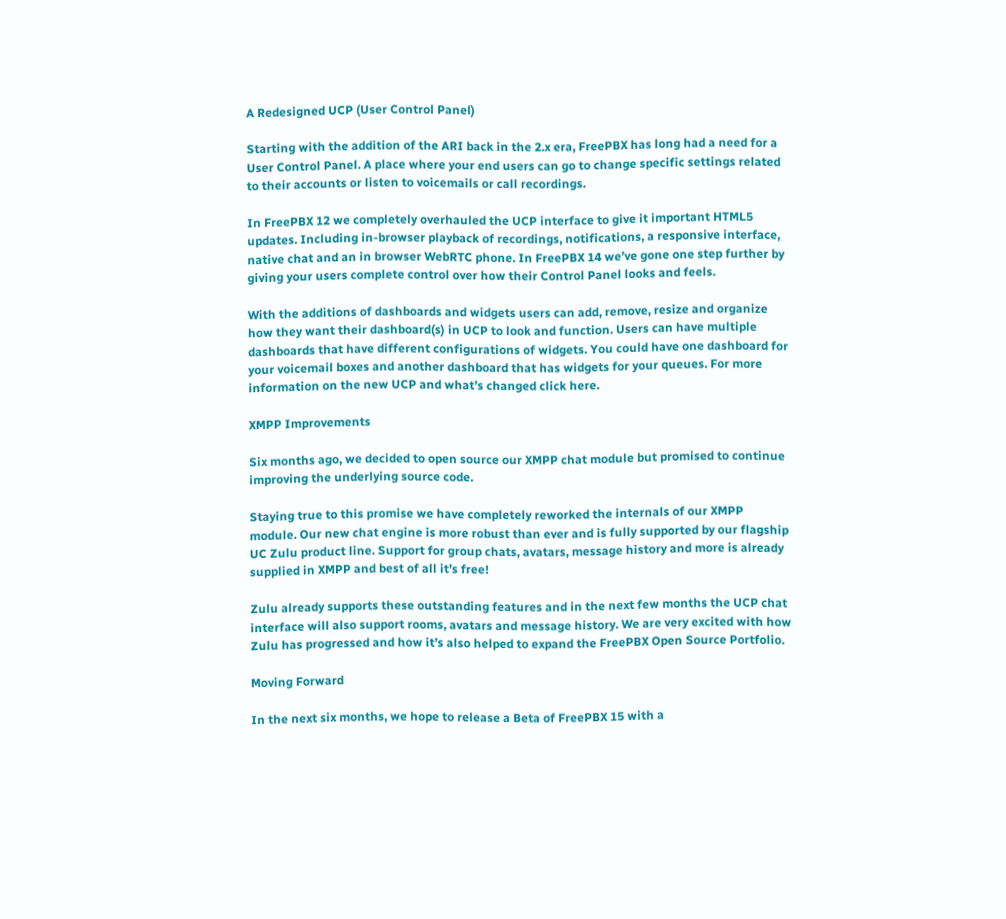A Redesigned UCP (User Control Panel)

Starting with the addition of the ARI back in the 2.x era, FreePBX has long had a need for a User Control Panel. A place where your end users can go to change specific settings related to their accounts or listen to voicemails or call recordings.

In FreePBX 12 we completely overhauled the UCP interface to give it important HTML5 updates. Including in-browser playback of recordings, notifications, a responsive interface, native chat and an in browser WebRTC phone. In FreePBX 14 we’ve gone one step further by giving your users complete control over how their Control Panel looks and feels.

With the additions of dashboards and widgets users can add, remove, resize and organize how they want their dashboard(s) in UCP to look and function. Users can have multiple dashboards that have different configurations of widgets. You could have one dashboard for your voicemail boxes and another dashboard that has widgets for your queues. For more information on the new UCP and what’s changed click here.

XMPP Improvements

Six months ago, we decided to open source our XMPP chat module but promised to continue improving the underlying source code.

Staying true to this promise we have completely reworked the internals of our XMPP module. Our new chat engine is more robust than ever and is fully supported by our flagship UC Zulu product line. Support for group chats, avatars, message history and more is already supplied in XMPP and best of all it’s free!

Zulu already supports these outstanding features and in the next few months the UCP chat interface will also support rooms, avatars and message history. We are very excited with how Zulu has progressed and how it’s also helped to expand the FreePBX Open Source Portfolio.

Moving Forward

In the next six months, we hope to release a Beta of FreePBX 15 with a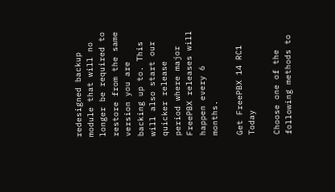redesigned backup module that will no longer be required to restore from the same version you are backing up to. This will also start our quicker release period where major FreePBX releases will happen every 6 months.

Get FreePBX 14 RC1 Today

Choose one of the following methods to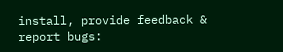install, provide feedback & report bugs: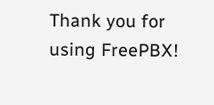Thank you for using FreePBX!